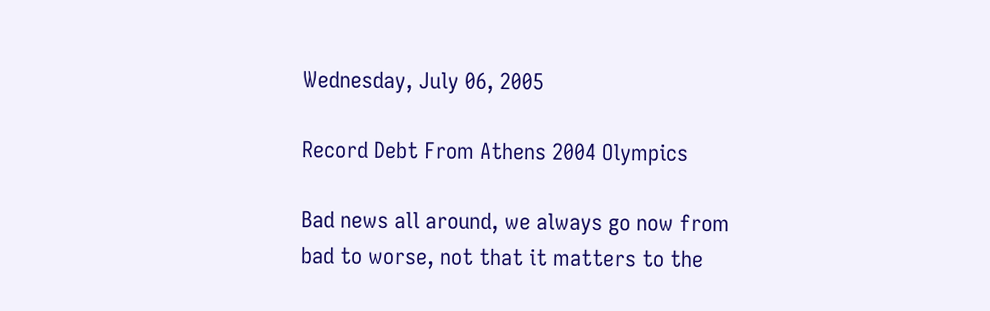Wednesday, July 06, 2005

Record Debt From Athens 2004 Olympics

Bad news all around, we always go now from bad to worse, not that it matters to the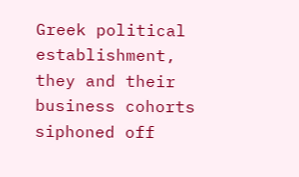Greek political establishment, they and their business cohorts siphoned off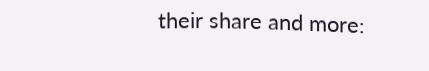their share and more: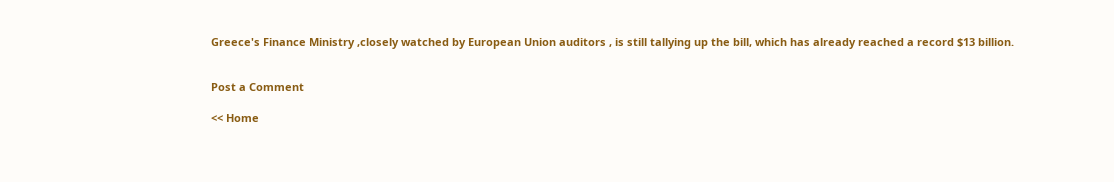Greece's Finance Ministry ,closely watched by European Union auditors , is still tallying up the bill, which has already reached a record $13 billion.


Post a Comment

<< Home